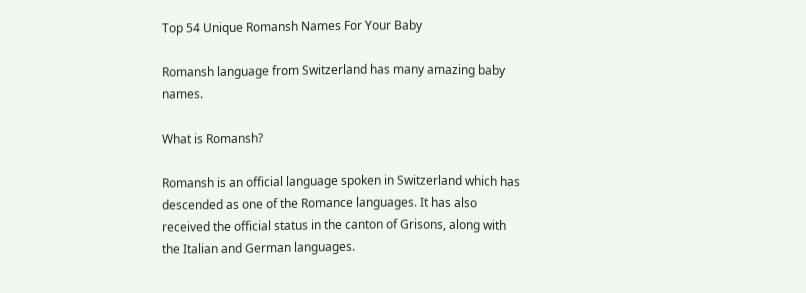Top 54 Unique Romansh Names For Your Baby

Romansh language from Switzerland has many amazing baby names.

What is Romansh?

Romansh is an official language spoken in Switzerland which has descended as one of the Romance languages. It has also received the official status in the canton of Grisons, along with the Italian and German languages.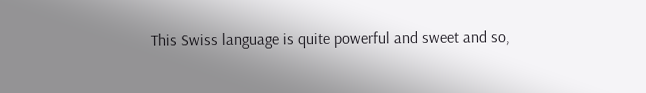This Swiss language is quite powerful and sweet and so,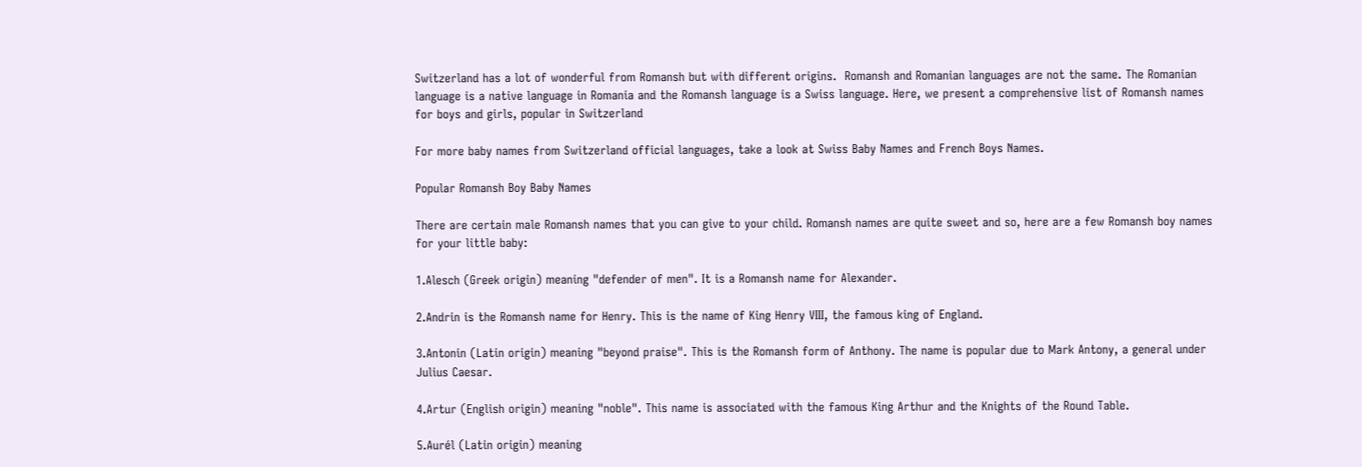Switzerland has a lot of wonderful from Romansh but with different origins.  Romansh and Romanian languages are not the same. The Romanian language is a native language in Romania and the Romansh language is a Swiss language. Here, we present a comprehensive list of Romansh names for boys and girls, popular in Switzerland

For more baby names from Switzerland official languages, take a look at Swiss Baby Names and French Boys Names.

Popular Romansh Boy Baby Names

There are certain male Romansh names that you can give to your child. Romansh names are quite sweet and so, here are a few Romansh boy names for your little baby:

1.Alesch (Greek origin) meaning "defender of men". It is a Romansh name for Alexander.

2.Andrin is the Romansh name for Henry. This is the name of King Henry VIII, the famous king of England.

3.Antonin (Latin origin) meaning "beyond praise". This is the Romansh form of Anthony. The name is popular due to Mark Antony, a general under Julius Caesar.

4.Artur (English origin) meaning "noble". This name is associated with the famous King Arthur and the Knights of the Round Table.

5.Aurél (Latin origin) meaning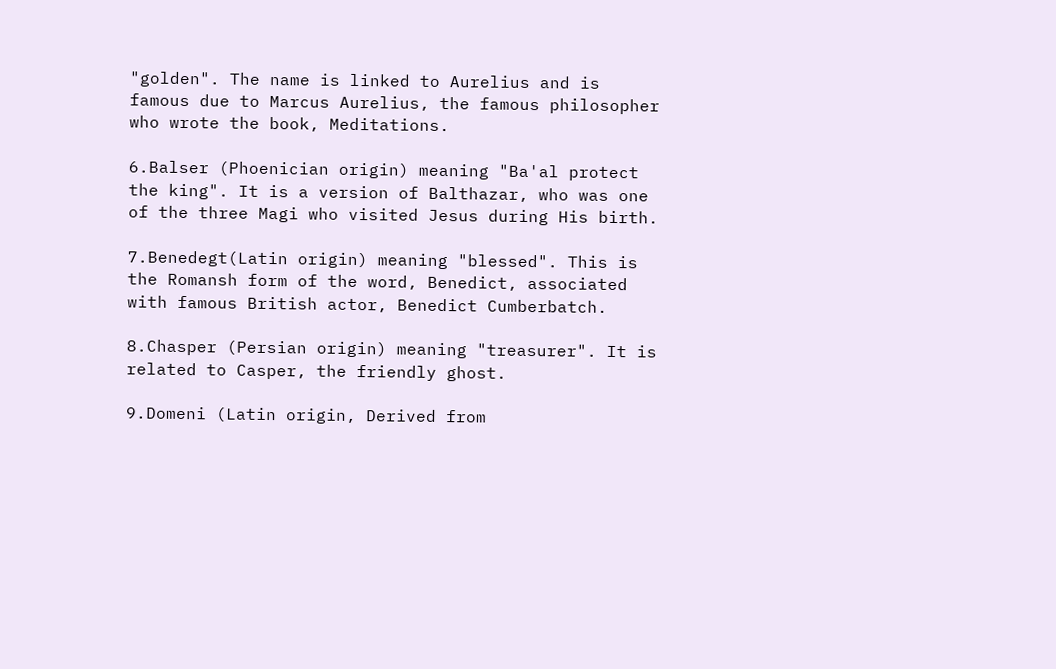"golden". The name is linked to Aurelius and is famous due to Marcus Aurelius, the famous philosopher who wrote the book, Meditations.

6.Balser (Phoenician origin) meaning "Ba'al protect the king". It is a version of Balthazar, who was one of the three Magi who visited Jesus during His birth.

7.Benedegt(Latin origin) meaning "blessed". This is the Romansh form of the word, Benedict, associated with famous British actor, Benedict Cumberbatch.

8.Chasper (Persian origin) meaning "treasurer". It is related to Casper, the friendly ghost.

9.Domeni (Latin origin, Derived from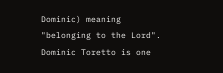Dominic) meaning "belonging to the Lord".  Dominic Toretto is one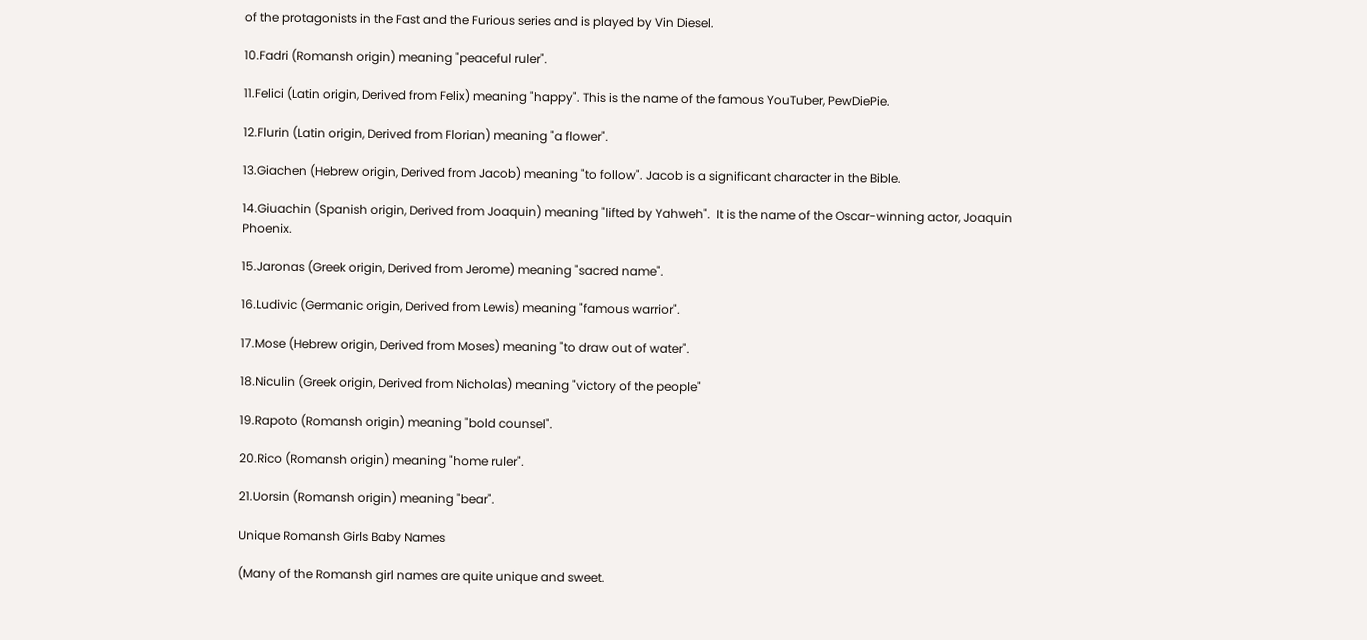of the protagonists in the Fast and the Furious series and is played by Vin Diesel.

10.Fadri (Romansh origin) meaning "peaceful ruler".

11.Felici (Latin origin, Derived from Felix) meaning "happy". This is the name of the famous YouTuber, PewDiePie.

12.Flurin (Latin origin, Derived from Florian) meaning "a flower".

13.Giachen (Hebrew origin, Derived from Jacob) meaning "to follow". Jacob is a significant character in the Bible.

14.Giuachin (Spanish origin, Derived from Joaquin) meaning "lifted by Yahweh".  It is the name of the Oscar-winning actor, Joaquin Phoenix.

15.Jaronas (Greek origin, Derived from Jerome) meaning "sacred name".

16.Ludivic (Germanic origin, Derived from Lewis) meaning "famous warrior".

17.Mose (Hebrew origin, Derived from Moses) meaning "to draw out of water".

18.Niculin (Greek origin, Derived from Nicholas) meaning "victory of the people"

19.Rapoto (Romansh origin) meaning "bold counsel".

20.Rico (Romansh origin) meaning "home ruler".

21.Uorsin (Romansh origin) meaning "bear".

Unique Romansh Girls Baby Names

(Many of the Romansh girl names are quite unique and sweet.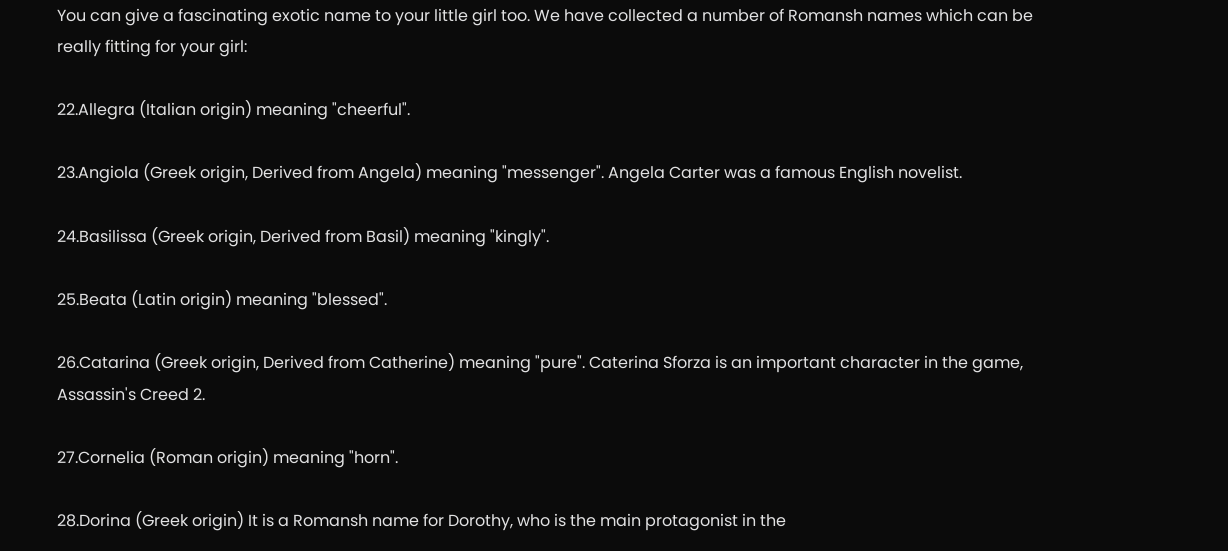You can give a fascinating exotic name to your little girl too. We have collected a number of Romansh names which can be really fitting for your girl:

22.Allegra (Italian origin) meaning "cheerful".

23.Angiola (Greek origin, Derived from Angela) meaning "messenger". Angela Carter was a famous English novelist.

24.Basilissa (Greek origin, Derived from Basil) meaning "kingly".

25.Beata (Latin origin) meaning "blessed".

26.Catarina (Greek origin, Derived from Catherine) meaning "pure". Caterina Sforza is an important character in the game, Assassin's Creed 2.

27.Cornelia (Roman origin) meaning "horn".

28.Dorina (Greek origin) It is a Romansh name for Dorothy, who is the main protagonist in the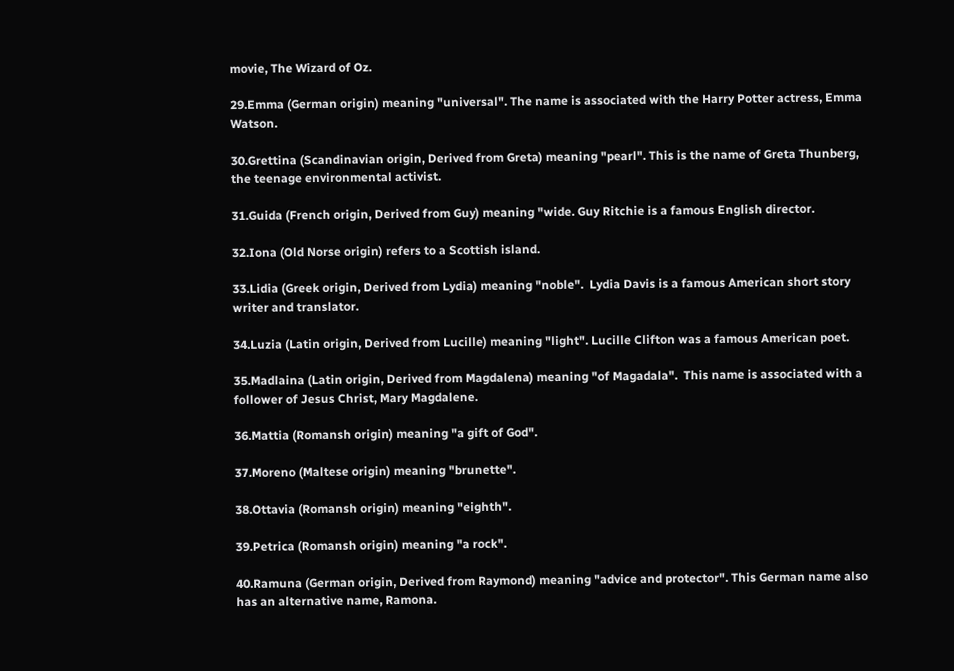movie, The Wizard of Oz.

29.Emma (German origin) meaning "universal". The name is associated with the Harry Potter actress, Emma Watson.

30.Grettina (Scandinavian origin, Derived from Greta) meaning "pearl". This is the name of Greta Thunberg, the teenage environmental activist.

31.Guida (French origin, Derived from Guy) meaning "wide. Guy Ritchie is a famous English director.

32.Iona (Old Norse origin) refers to a Scottish island.

33.Lidia (Greek origin, Derived from Lydia) meaning "noble".  Lydia Davis is a famous American short story writer and translator.

34.Luzia (Latin origin, Derived from Lucille) meaning "light". Lucille Clifton was a famous American poet.

35.Madlaina (Latin origin, Derived from Magdalena) meaning "of Magadala".  This name is associated with a follower of Jesus Christ, Mary Magdalene.

36.Mattia (Romansh origin) meaning "a gift of God".

37.Moreno (Maltese origin) meaning "brunette".

38.Ottavia (Romansh origin) meaning "eighth".

39.Petrica (Romansh origin) meaning "a rock".

40.Ramuna (German origin, Derived from Raymond) meaning "advice and protector". This German name also has an alternative name, Ramona.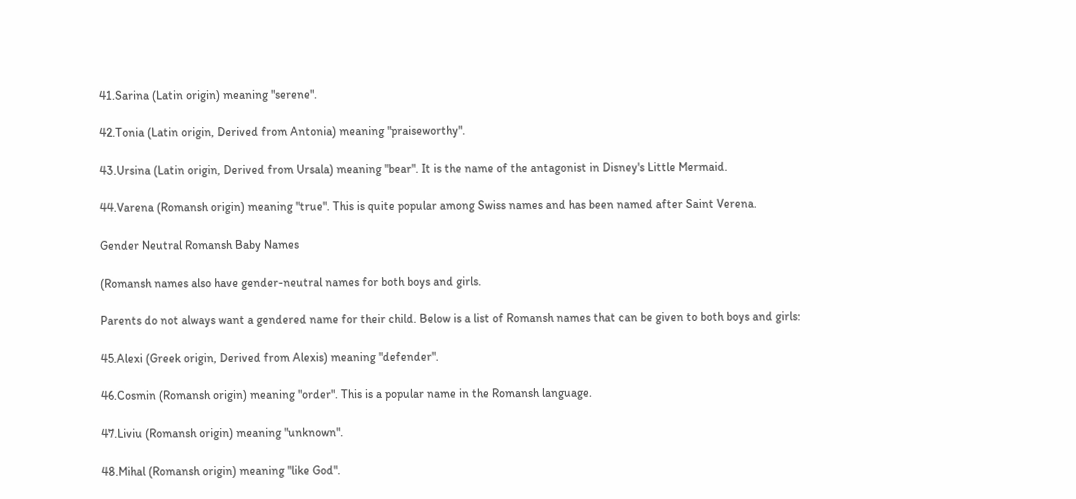41.Sarina (Latin origin) meaning "serene".

42.Tonia (Latin origin, Derived from Antonia) meaning "praiseworthy".

43.Ursina (Latin origin, Derived from Ursala) meaning "bear". It is the name of the antagonist in Disney's Little Mermaid.

44.Varena (Romansh origin) meaning "true". This is quite popular among Swiss names and has been named after Saint Verena.

Gender Neutral Romansh Baby Names

(Romansh names also have gender-neutral names for both boys and girls.

Parents do not always want a gendered name for their child. Below is a list of Romansh names that can be given to both boys and girls:

45.Alexi (Greek origin, Derived from Alexis) meaning "defender".

46.Cosmin (Romansh origin) meaning "order". This is a popular name in the Romansh language.

47.Liviu (Romansh origin) meaning "unknown".

48.Mihal (Romansh origin) meaning "like God".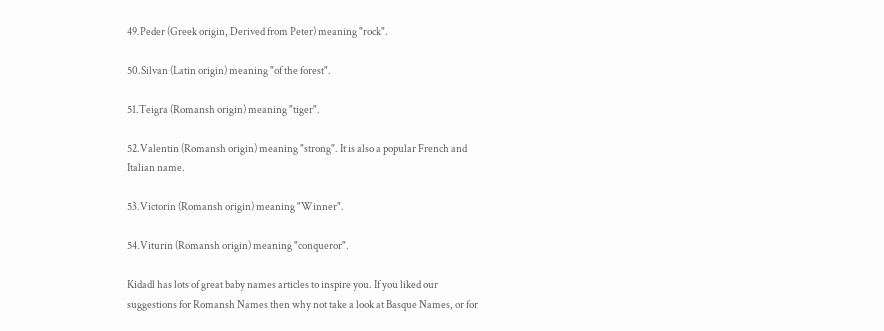49.Peder (Greek origin, Derived from Peter) meaning "rock".

50.Silvan (Latin origin) meaning "of the forest".

51.Teigra (Romansh origin) meaning "tiger".

52.Valentin (Romansh origin) meaning "strong". It is also a popular French and Italian name.

53.Victorin (Romansh origin) meaning "Winner".

54.Viturin (Romansh origin) meaning "conqueror".

Kidadl has lots of great baby names articles to inspire you. If you liked our suggestions for Romansh Names then why not take a look at Basque Names, or for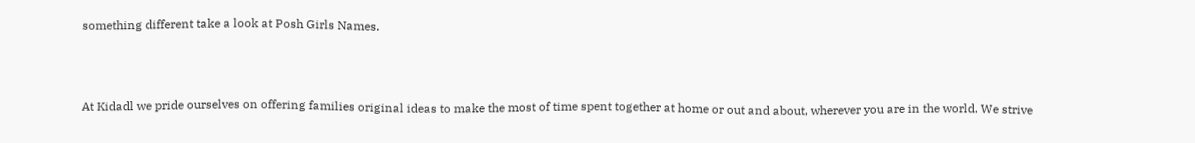something different take a look at Posh Girls Names.



At Kidadl we pride ourselves on offering families original ideas to make the most of time spent together at home or out and about, wherever you are in the world. We strive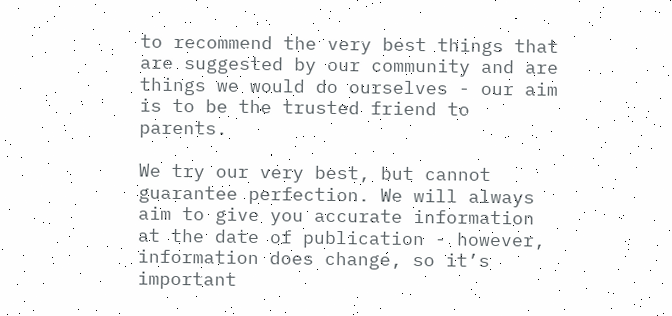to recommend the very best things that are suggested by our community and are things we would do ourselves - our aim is to be the trusted friend to parents.

We try our very best, but cannot guarantee perfection. We will always aim to give you accurate information at the date of publication - however, information does change, so it’s important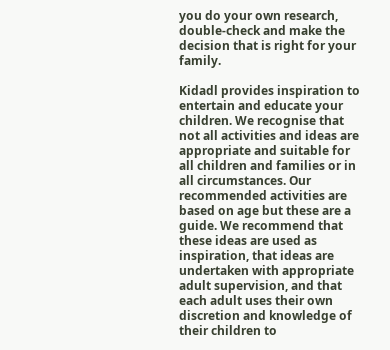you do your own research, double-check and make the decision that is right for your family.

Kidadl provides inspiration to entertain and educate your children. We recognise that not all activities and ideas are appropriate and suitable for all children and families or in all circumstances. Our recommended activities are based on age but these are a guide. We recommend that these ideas are used as inspiration, that ideas are undertaken with appropriate adult supervision, and that each adult uses their own discretion and knowledge of their children to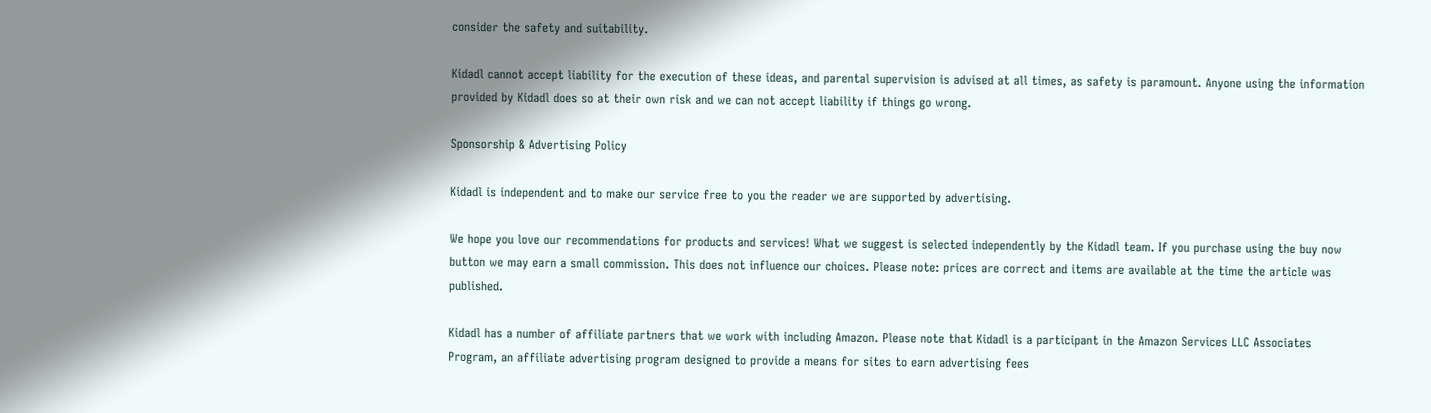consider the safety and suitability.

Kidadl cannot accept liability for the execution of these ideas, and parental supervision is advised at all times, as safety is paramount. Anyone using the information provided by Kidadl does so at their own risk and we can not accept liability if things go wrong.

Sponsorship & Advertising Policy

Kidadl is independent and to make our service free to you the reader we are supported by advertising.

We hope you love our recommendations for products and services! What we suggest is selected independently by the Kidadl team. If you purchase using the buy now button we may earn a small commission. This does not influence our choices. Please note: prices are correct and items are available at the time the article was published.

Kidadl has a number of affiliate partners that we work with including Amazon. Please note that Kidadl is a participant in the Amazon Services LLC Associates Program, an affiliate advertising program designed to provide a means for sites to earn advertising fees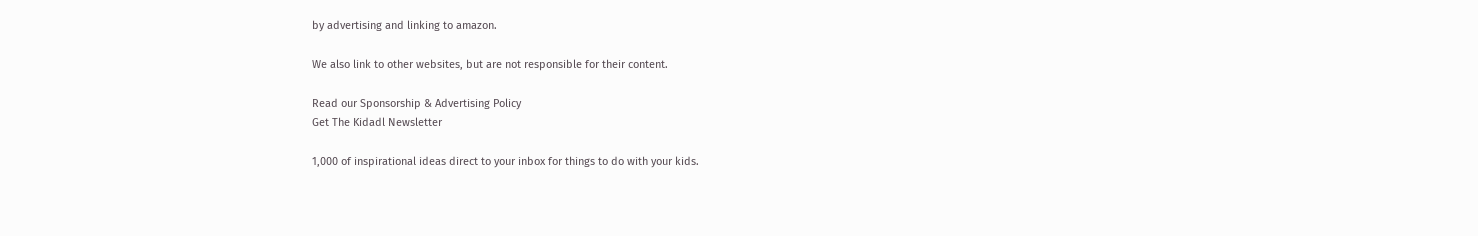by advertising and linking to amazon.

We also link to other websites, but are not responsible for their content.

Read our Sponsorship & Advertising Policy
Get The Kidadl Newsletter

1,000 of inspirational ideas direct to your inbox for things to do with your kids.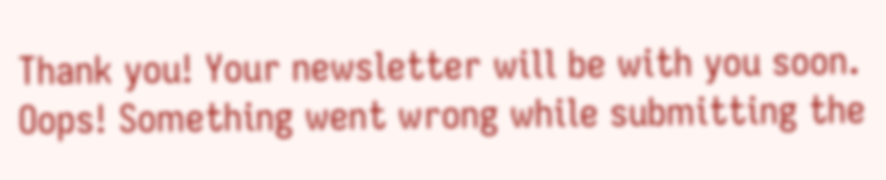Thank you! Your newsletter will be with you soon.
Oops! Something went wrong while submitting the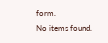form.
No items found.